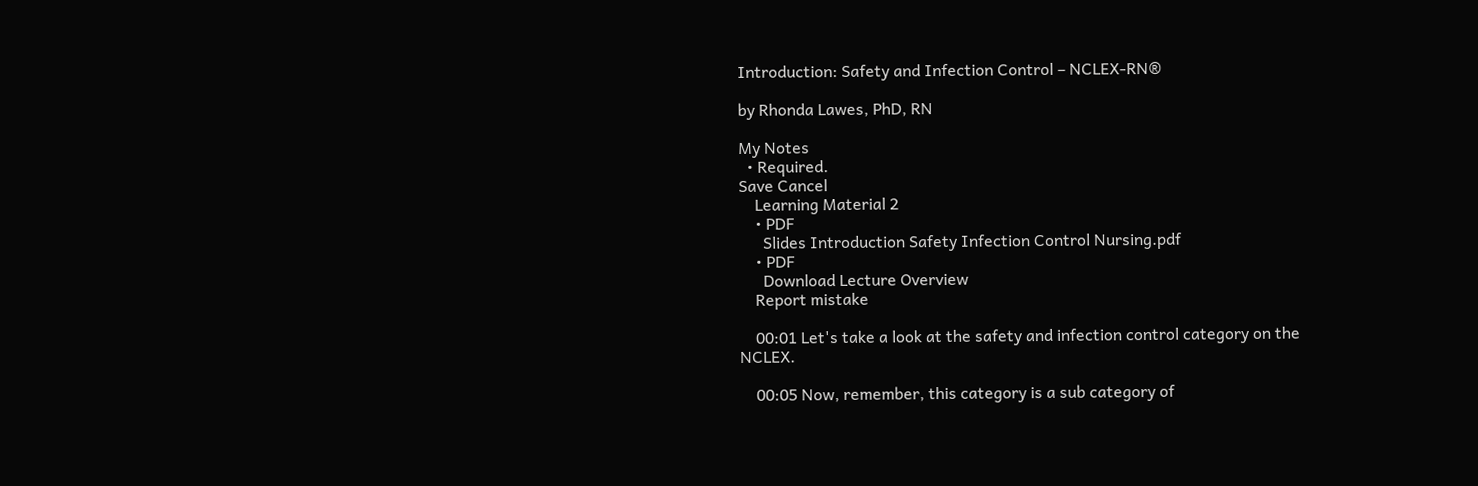Introduction: Safety and Infection Control – NCLEX-RN®

by Rhonda Lawes, PhD, RN

My Notes
  • Required.
Save Cancel
    Learning Material 2
    • PDF
      Slides Introduction Safety Infection Control Nursing.pdf
    • PDF
      Download Lecture Overview
    Report mistake

    00:01 Let's take a look at the safety and infection control category on the NCLEX.

    00:05 Now, remember, this category is a sub category of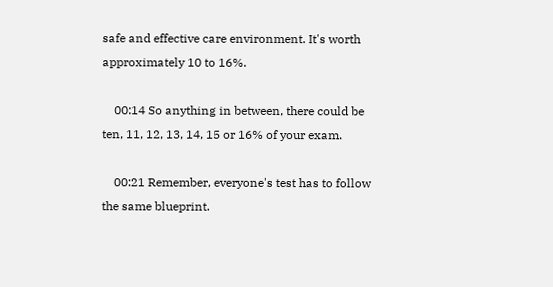safe and effective care environment. It's worth approximately 10 to 16%.

    00:14 So anything in between, there could be ten, 11, 12, 13, 14, 15 or 16% of your exam.

    00:21 Remember, everyone's test has to follow the same blueprint.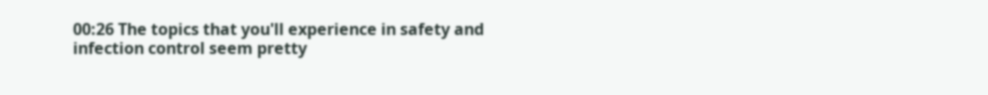00:26 The topics that you'll experience in safety and infection control seem pretty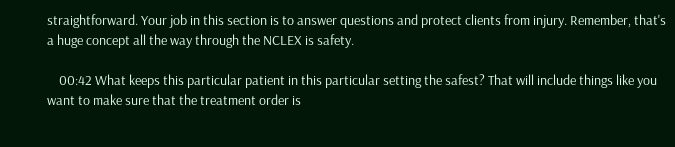straightforward. Your job in this section is to answer questions and protect clients from injury. Remember, that's a huge concept all the way through the NCLEX is safety.

    00:42 What keeps this particular patient in this particular setting the safest? That will include things like you want to make sure that the treatment order is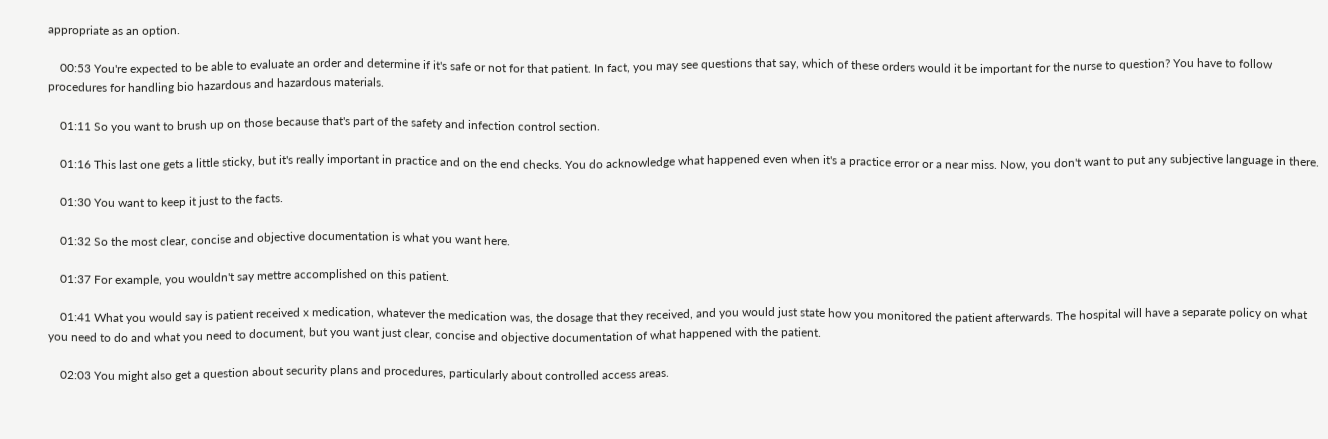appropriate as an option.

    00:53 You're expected to be able to evaluate an order and determine if it's safe or not for that patient. In fact, you may see questions that say, which of these orders would it be important for the nurse to question? You have to follow procedures for handling bio hazardous and hazardous materials.

    01:11 So you want to brush up on those because that's part of the safety and infection control section.

    01:16 This last one gets a little sticky, but it's really important in practice and on the end checks. You do acknowledge what happened even when it's a practice error or a near miss. Now, you don't want to put any subjective language in there.

    01:30 You want to keep it just to the facts.

    01:32 So the most clear, concise and objective documentation is what you want here.

    01:37 For example, you wouldn't say mettre accomplished on this patient.

    01:41 What you would say is patient received x medication, whatever the medication was, the dosage that they received, and you would just state how you monitored the patient afterwards. The hospital will have a separate policy on what you need to do and what you need to document, but you want just clear, concise and objective documentation of what happened with the patient.

    02:03 You might also get a question about security plans and procedures, particularly about controlled access areas.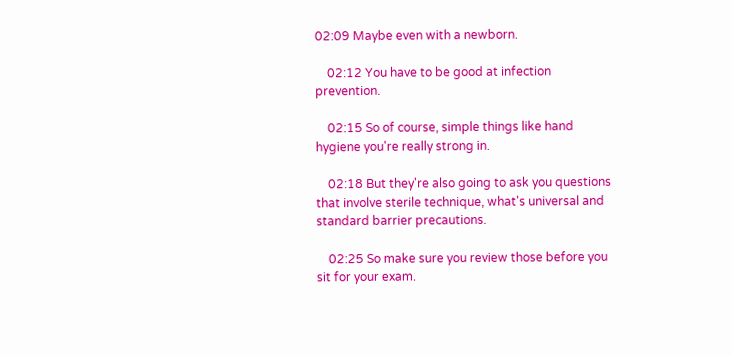02:09 Maybe even with a newborn.

    02:12 You have to be good at infection prevention.

    02:15 So of course, simple things like hand hygiene you're really strong in.

    02:18 But they're also going to ask you questions that involve sterile technique, what's universal and standard barrier precautions.

    02:25 So make sure you review those before you sit for your exam.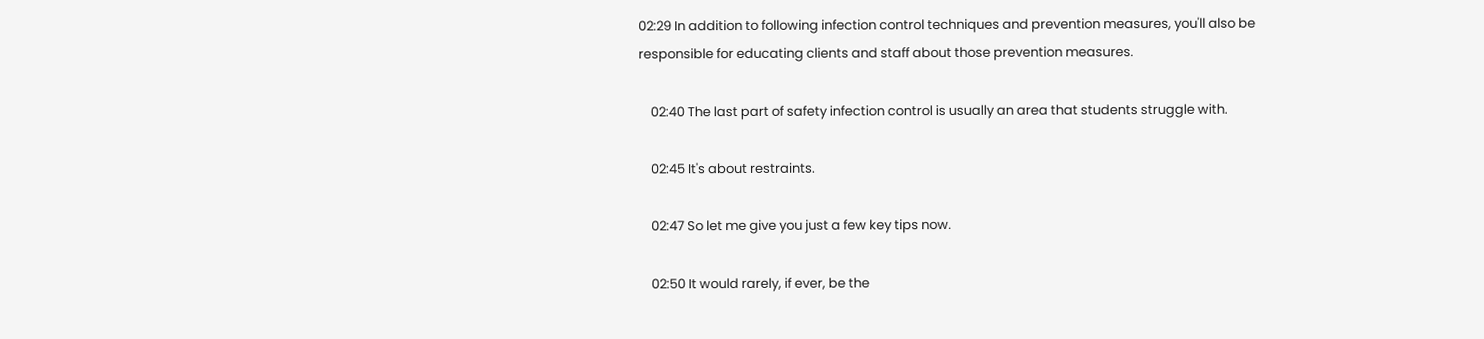02:29 In addition to following infection control techniques and prevention measures, you'll also be responsible for educating clients and staff about those prevention measures.

    02:40 The last part of safety infection control is usually an area that students struggle with.

    02:45 It's about restraints.

    02:47 So let me give you just a few key tips now.

    02:50 It would rarely, if ever, be the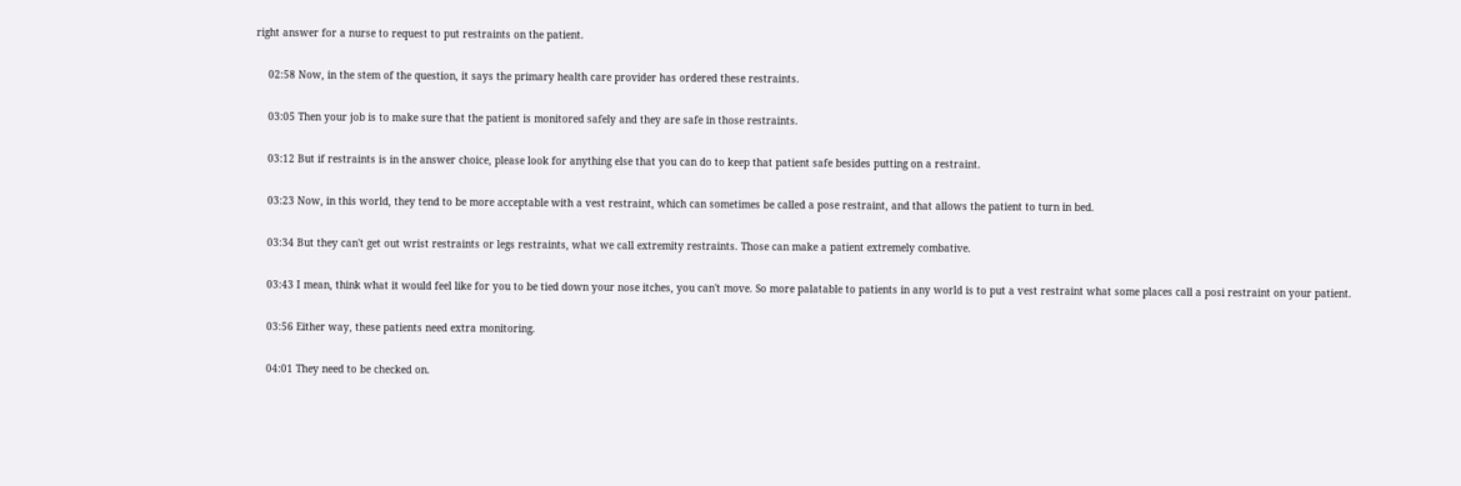right answer for a nurse to request to put restraints on the patient.

    02:58 Now, in the stem of the question, it says the primary health care provider has ordered these restraints.

    03:05 Then your job is to make sure that the patient is monitored safely and they are safe in those restraints.

    03:12 But if restraints is in the answer choice, please look for anything else that you can do to keep that patient safe besides putting on a restraint.

    03:23 Now, in this world, they tend to be more acceptable with a vest restraint, which can sometimes be called a pose restraint, and that allows the patient to turn in bed.

    03:34 But they can't get out wrist restraints or legs restraints, what we call extremity restraints. Those can make a patient extremely combative.

    03:43 I mean, think what it would feel like for you to be tied down your nose itches, you can't move. So more palatable to patients in any world is to put a vest restraint what some places call a posi restraint on your patient.

    03:56 Either way, these patients need extra monitoring.

    04:01 They need to be checked on.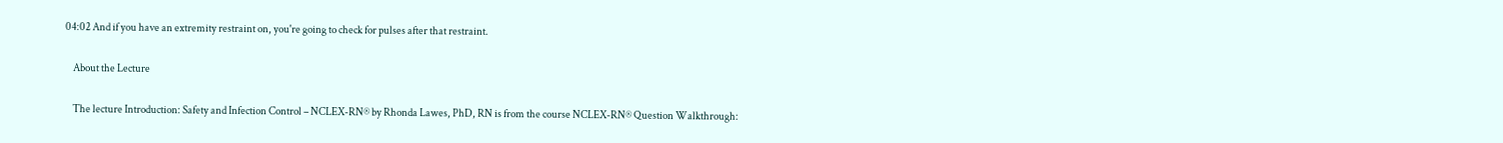04:02 And if you have an extremity restraint on, you're going to check for pulses after that restraint.

    About the Lecture

    The lecture Introduction: Safety and Infection Control – NCLEX-RN® by Rhonda Lawes, PhD, RN is from the course NCLEX-RN® Question Walkthrough: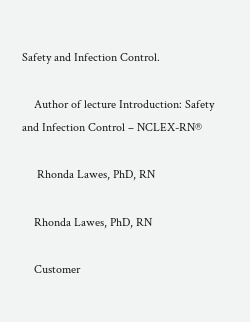Safety and Infection Control.

    Author of lecture Introduction: Safety and Infection Control – NCLEX-RN®

     Rhonda Lawes, PhD, RN

    Rhonda Lawes, PhD, RN

    Customer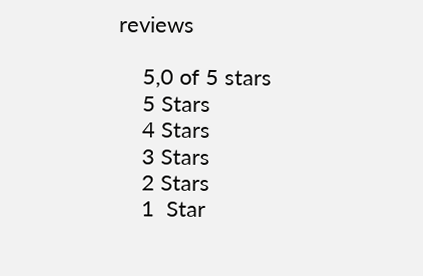reviews

    5,0 of 5 stars
    5 Stars
    4 Stars
    3 Stars
    2 Stars
    1  Star